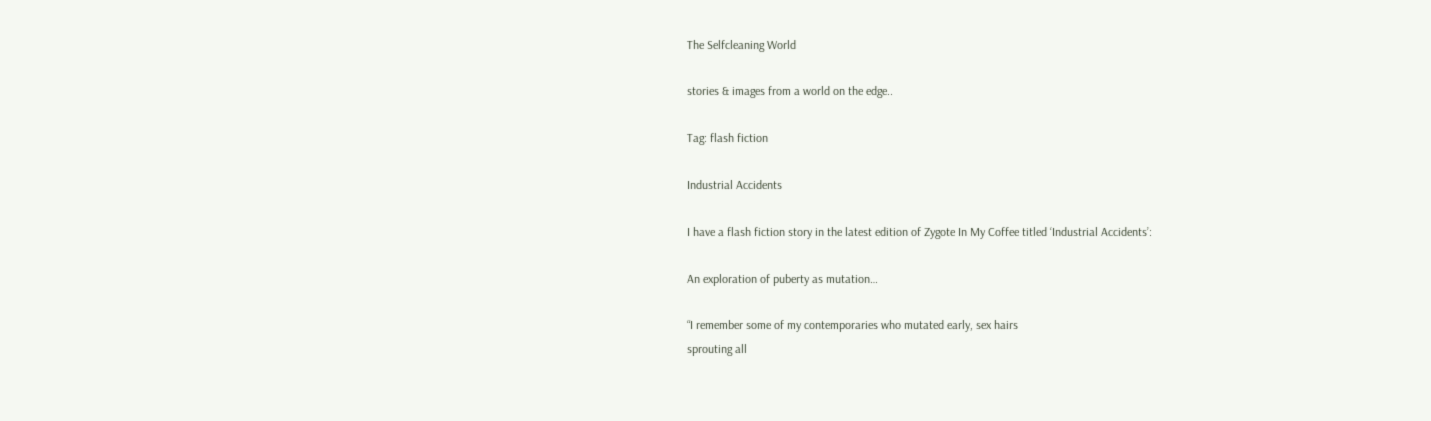The Selfcleaning World

stories & images from a world on the edge..

Tag: flash fiction

Industrial Accidents

I have a flash fiction story in the latest edition of Zygote In My Coffee titled ‘Industrial Accidents’:

An exploration of puberty as mutation…

“I remember some of my contemporaries who mutated early, sex hairs
sprouting all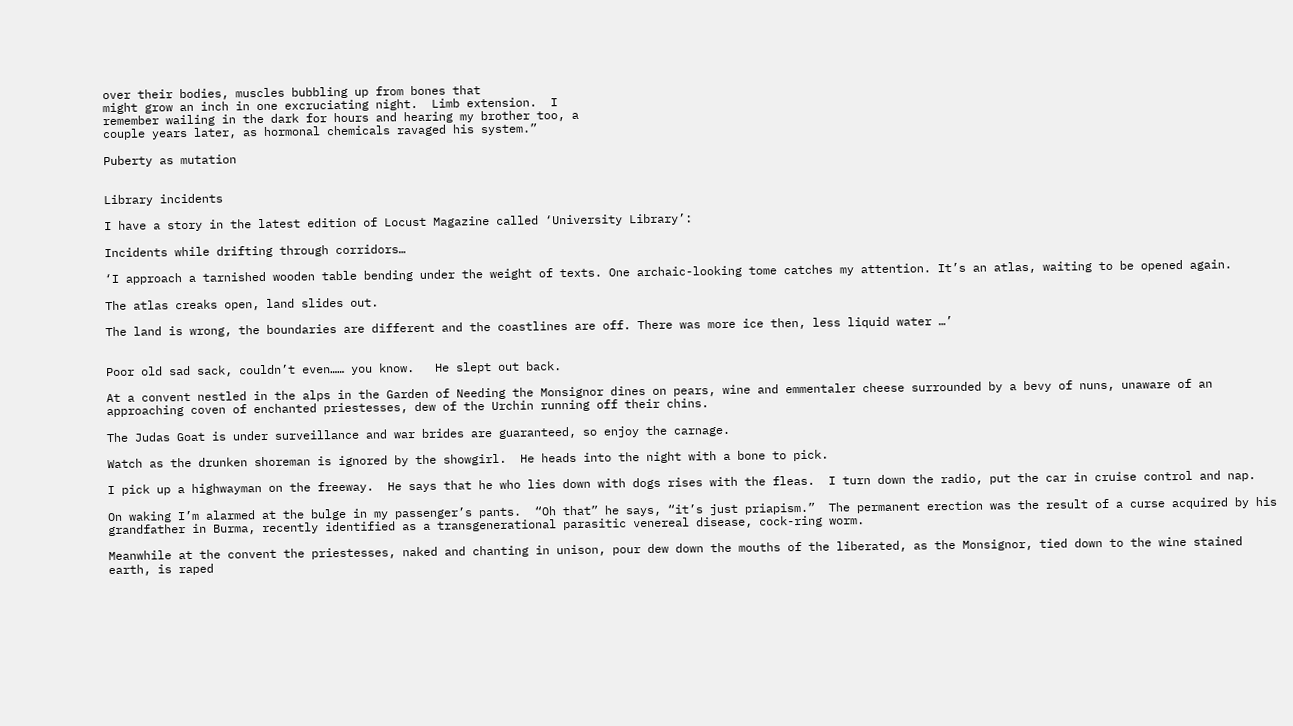over their bodies, muscles bubbling up from bones that
might grow an inch in one excruciating night.  Limb extension.  I
remember wailing in the dark for hours and hearing my brother too, a
couple years later, as hormonal chemicals ravaged his system.”

Puberty as mutation


Library incidents

I have a story in the latest edition of Locust Magazine called ‘University Library’:

Incidents while drifting through corridors…

‘I approach a tarnished wooden table bending under the weight of texts. One archaic-looking tome catches my attention. It’s an atlas, waiting to be opened again.

The atlas creaks open, land slides out.

The land is wrong, the boundaries are different and the coastlines are off. There was more ice then, less liquid water …’


Poor old sad sack, couldn’t even…… you know.   He slept out back.

At a convent nestled in the alps in the Garden of Needing the Monsignor dines on pears, wine and emmentaler cheese surrounded by a bevy of nuns, unaware of an approaching coven of enchanted priestesses, dew of the Urchin running off their chins.

The Judas Goat is under surveillance and war brides are guaranteed, so enjoy the carnage.

Watch as the drunken shoreman is ignored by the showgirl.  He heads into the night with a bone to pick.

I pick up a highwayman on the freeway.  He says that he who lies down with dogs rises with the fleas.  I turn down the radio, put the car in cruise control and nap.

On waking I’m alarmed at the bulge in my passenger’s pants.  “Oh that” he says, “it’s just priapism.”  The permanent erection was the result of a curse acquired by his grandfather in Burma, recently identified as a transgenerational parasitic venereal disease, cock-ring worm.

Meanwhile at the convent the priestesses, naked and chanting in unison, pour dew down the mouths of the liberated, as the Monsignor, tied down to the wine stained earth, is raped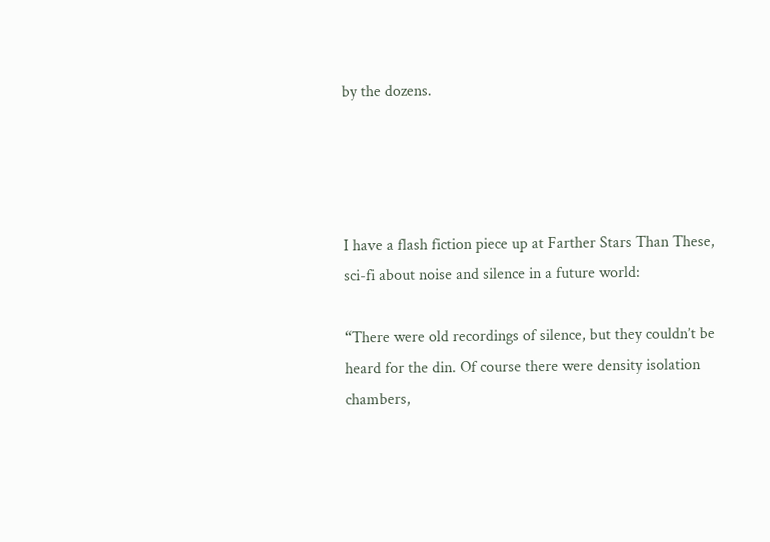by the dozens.




I have a flash fiction piece up at Farther Stars Than These, sci-fi about noise and silence in a future world:

“There were old recordings of silence, but they couldn’t be heard for the din. Of course there were density isolation chambers,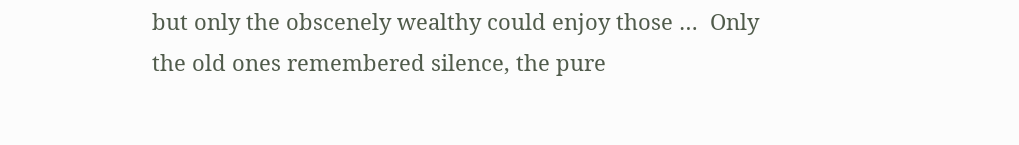but only the obscenely wealthy could enjoy those …  Only the old ones remembered silence, the pure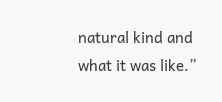natural kind and what it was like.”